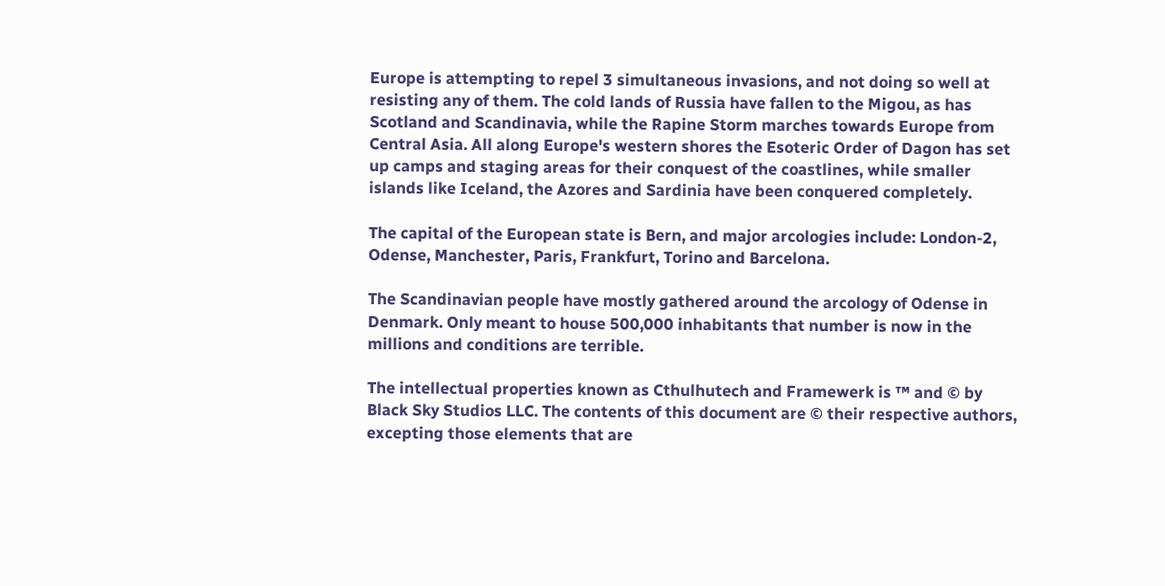Europe is attempting to repel 3 simultaneous invasions, and not doing so well at resisting any of them. The cold lands of Russia have fallen to the Migou, as has Scotland and Scandinavia, while the Rapine Storm marches towards Europe from Central Asia. All along Europe's western shores the Esoteric Order of Dagon has set up camps and staging areas for their conquest of the coastlines, while smaller islands like Iceland, the Azores and Sardinia have been conquered completely.

The capital of the European state is Bern, and major arcologies include: London-2, Odense, Manchester, Paris, Frankfurt, Torino and Barcelona.

The Scandinavian people have mostly gathered around the arcology of Odense in Denmark. Only meant to house 500,000 inhabitants that number is now in the millions and conditions are terrible.

The intellectual properties known as Cthulhutech and Framewerk is ™ and © by Black Sky Studios LLC. The contents of this document are © their respective authors, excepting those elements that are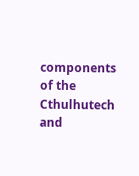components of the Cthulhutech and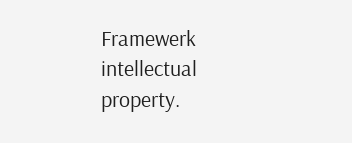Framewerk intellectual property.